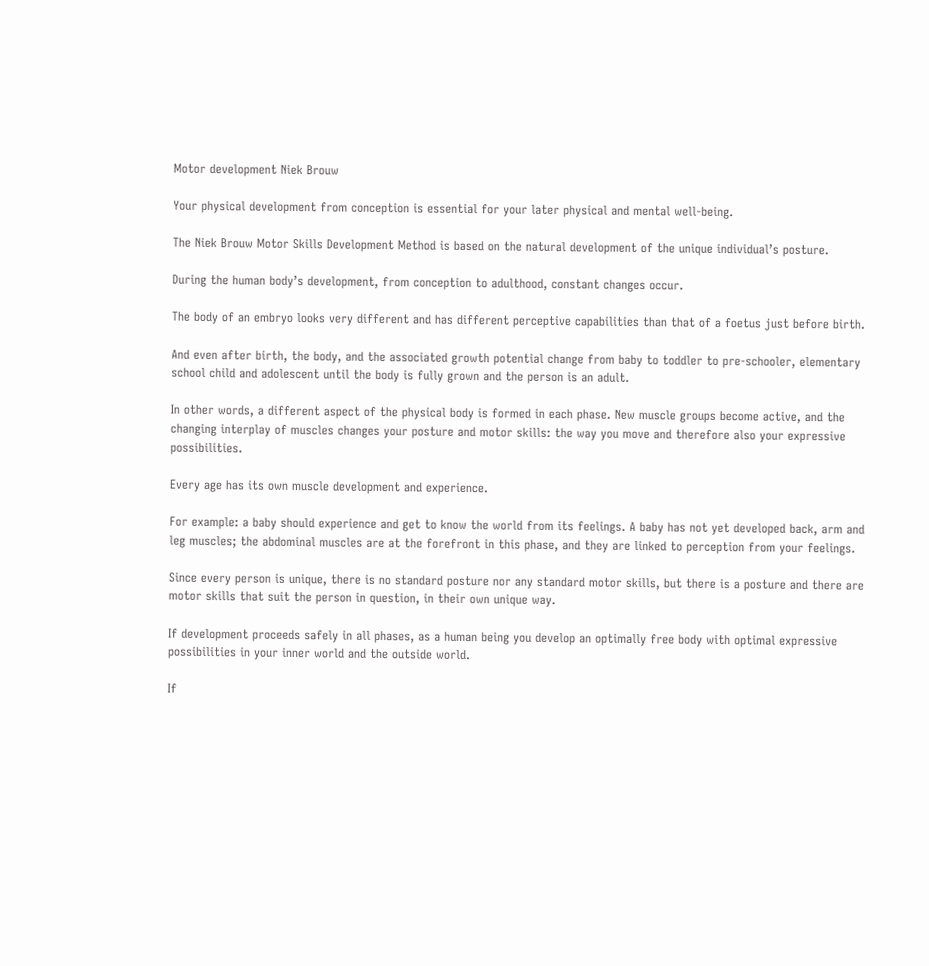Motor development Niek Brouw

Your physical development from conception is essential for your later physical and mental well-being.

The Niek Brouw Motor Skills Development Method is based on the natural development of the unique individual’s posture.

During the human body’s development, from conception to adulthood, constant changes occur.

The body of an embryo looks very different and has different perceptive capabilities than that of a foetus just before birth.

And even after birth, the body, and the associated growth potential change from baby to toddler to pre-schooler, elementary school child and adolescent until the body is fully grown and the person is an adult.

In other words, a different aspect of the physical body is formed in each phase. New muscle groups become active, and the changing interplay of muscles changes your posture and motor skills: the way you move and therefore also your expressive possibilities.

Every age has its own muscle development and experience.

For example: a baby should experience and get to know the world from its feelings. A baby has not yet developed back, arm and leg muscles; the abdominal muscles are at the forefront in this phase, and they are linked to perception from your feelings.

Since every person is unique, there is no standard posture nor any standard motor skills, but there is a posture and there are motor skills that suit the person in question, in their own unique way.

If development proceeds safely in all phases, as a human being you develop an optimally free body with optimal expressive possibilities in your inner world and the outside world.

If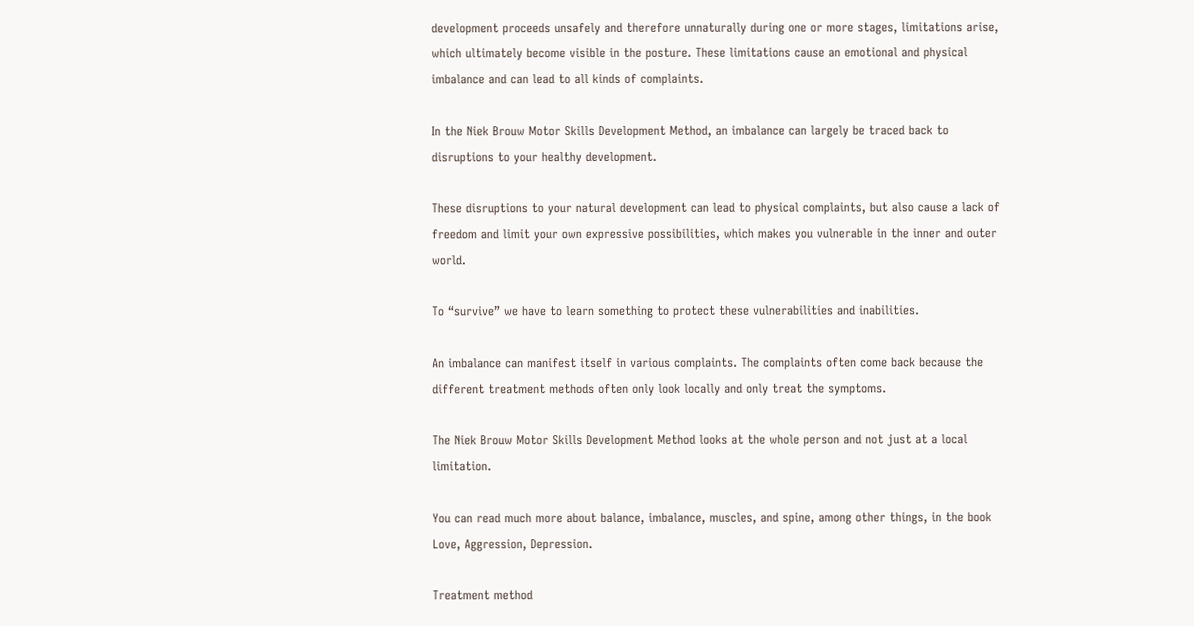development proceeds unsafely and therefore unnaturally during one or more stages, limitations arise, which ultimately become visible in the posture. These limitations cause an emotional and physical imbalance and can lead to all kinds of complaints.

In the Niek Brouw Motor Skills Development Method, an imbalance can largely be traced back to disruptions to your healthy development.

These disruptions to your natural development can lead to physical complaints, but also cause a lack of freedom and limit your own expressive possibilities, which makes you vulnerable in the inner and outer world.

To “survive” we have to learn something to protect these vulnerabilities and inabilities.

An imbalance can manifest itself in various complaints. The complaints often come back because the different treatment methods often only look locally and only treat the symptoms.

The Niek Brouw Motor Skills Development Method looks at the whole person and not just at a local limitation.

You can read much more about balance, imbalance, muscles, and spine, among other things, in the book Love, Aggression, Depression.

Treatment method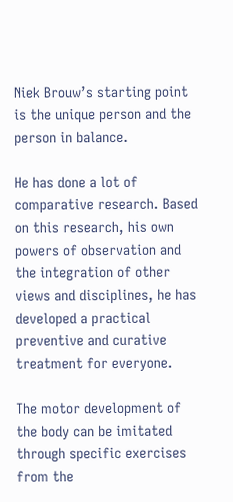Niek Brouw’s starting point is the unique person and the person in balance.

He has done a lot of comparative research. Based on this research, his own powers of observation and the integration of other views and disciplines, he has developed a practical preventive and curative treatment for everyone.

The motor development of the body can be imitated through specific exercises from the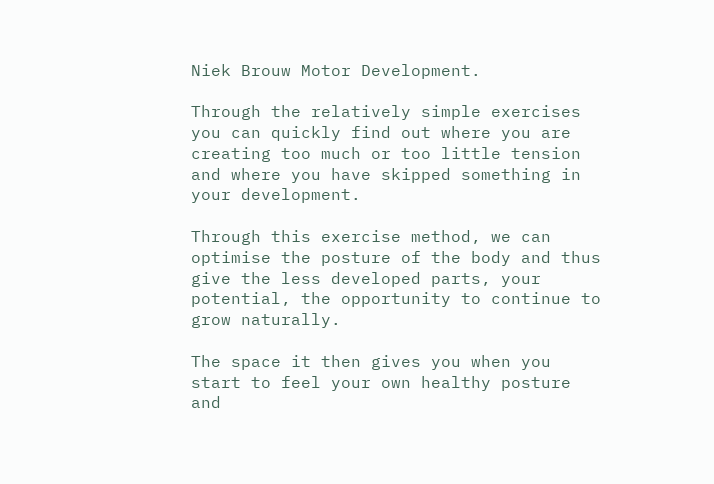Niek Brouw Motor Development.

Through the relatively simple exercises you can quickly find out where you are creating too much or too little tension and where you have skipped something in your development.

Through this exercise method, we can optimise the posture of the body and thus give the less developed parts, your potential, the opportunity to continue to grow naturally.

The space it then gives you when you start to feel your own healthy posture and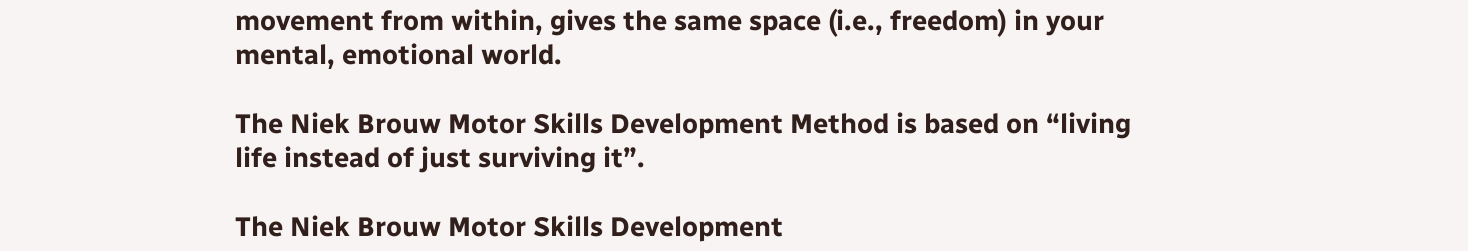movement from within, gives the same space (i.e., freedom) in your mental, emotional world.

The Niek Brouw Motor Skills Development Method is based on “living life instead of just surviving it”.

The Niek Brouw Motor Skills Development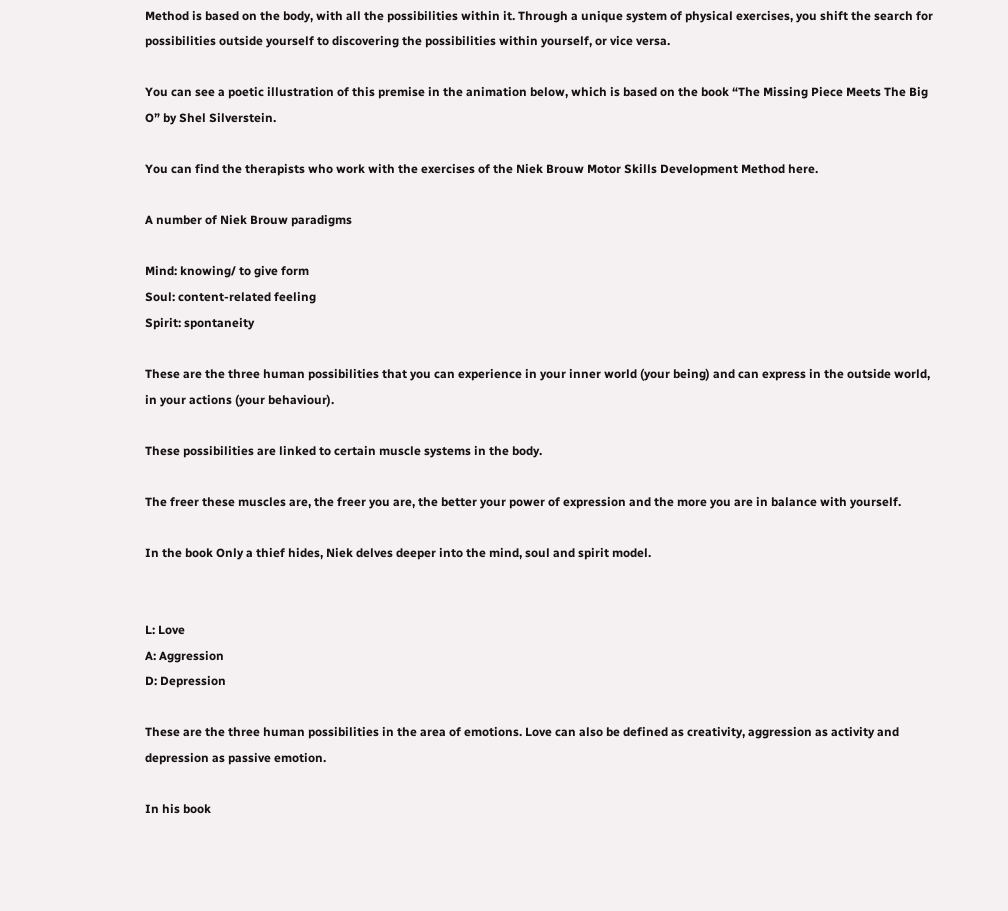Method is based on the body, with all the possibilities within it. Through a unique system of physical exercises, you shift the search for possibilities outside yourself to discovering the possibilities within yourself, or vice versa.

You can see a poetic illustration of this premise in the animation below, which is based on the book “The Missing Piece Meets The Big O” by Shel Silverstein.

You can find the therapists who work with the exercises of the Niek Brouw Motor Skills Development Method here.

A number of Niek Brouw paradigms

Mind: knowing/ to give form
Soul: content-related feeling
Spirit: spontaneity

These are the three human possibilities that you can experience in your inner world (your being) and can express in the outside world, in your actions (your behaviour).

These possibilities are linked to certain muscle systems in the body.

The freer these muscles are, the freer you are, the better your power of expression and the more you are in balance with yourself.

In the book Only a thief hides, Niek delves deeper into the mind, soul and spirit model.


L: Love
A: Aggression
D: Depression

These are the three human possibilities in the area of emotions. Love can also be defined as creativity, aggression as activity and depression as passive emotion.

In his book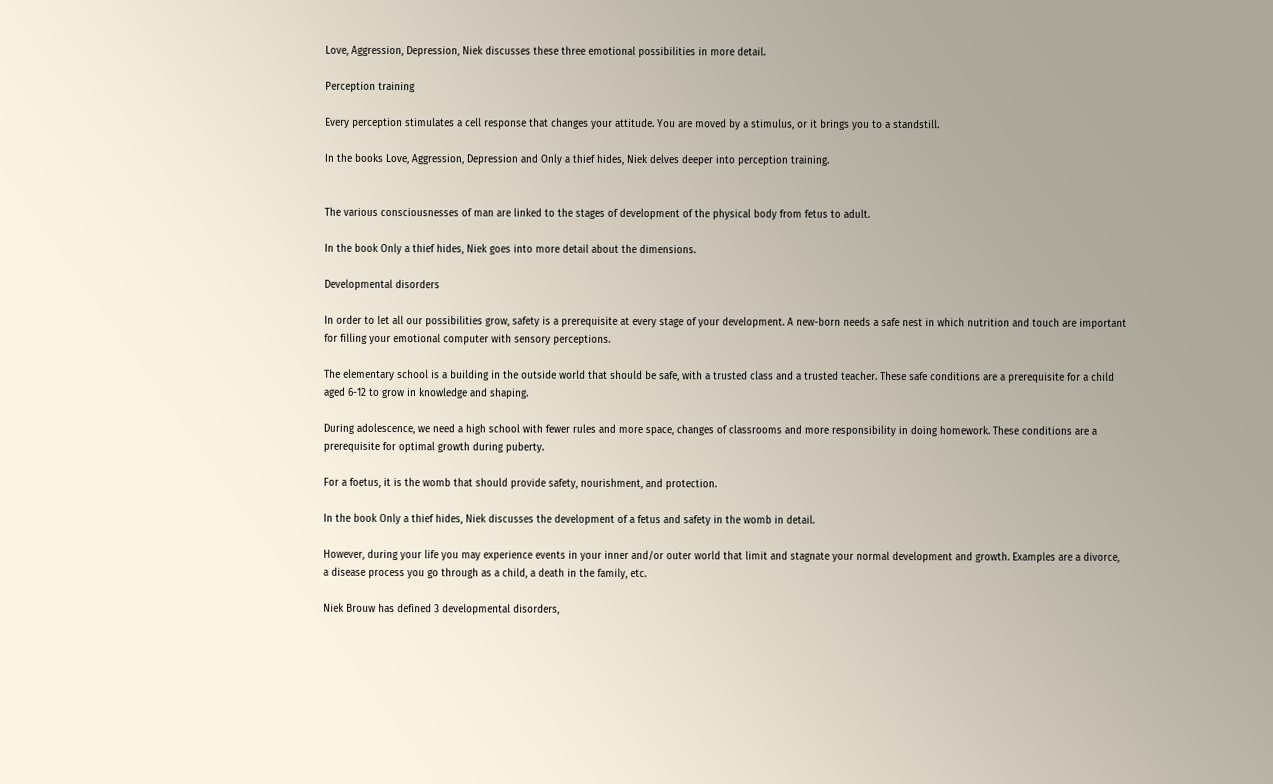Love, Aggression, Depression, Niek discusses these three emotional possibilities in more detail.

Perception training

Every perception stimulates a cell response that changes your attitude. You are moved by a stimulus, or it brings you to a standstill.

In the books Love, Aggression, Depression and Only a thief hides, Niek delves deeper into perception training.


The various consciousnesses of man are linked to the stages of development of the physical body from fetus to adult.

In the book Only a thief hides, Niek goes into more detail about the dimensions.

Developmental disorders

In order to let all our possibilities grow, safety is a prerequisite at every stage of your development. A new-born needs a safe nest in which nutrition and touch are important for filling your emotional computer with sensory perceptions.

The elementary school is a building in the outside world that should be safe, with a trusted class and a trusted teacher. These safe conditions are a prerequisite for a child aged 6-12 to grow in knowledge and shaping.

During adolescence, we need a high school with fewer rules and more space, changes of classrooms and more responsibility in doing homework. These conditions are a prerequisite for optimal growth during puberty.

For a foetus, it is the womb that should provide safety, nourishment, and protection.

In the book Only a thief hides, Niek discusses the development of a fetus and safety in the womb in detail.

However, during your life you may experience events in your inner and/or outer world that limit and stagnate your normal development and growth. Examples are a divorce, a disease process you go through as a child, a death in the family, etc.

Niek Brouw has defined 3 developmental disorders,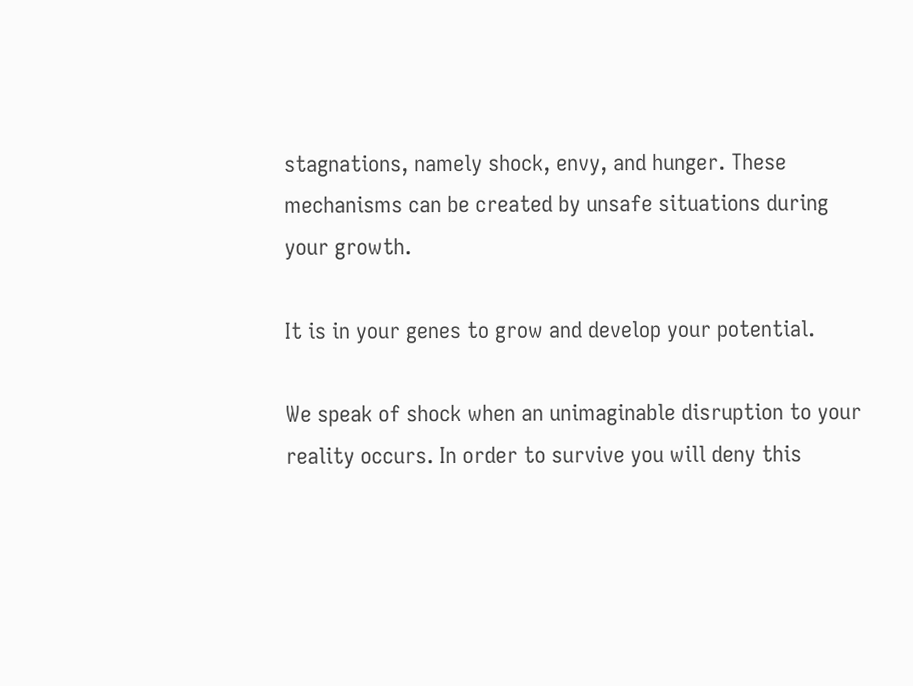stagnations, namely shock, envy, and hunger. These mechanisms can be created by unsafe situations during your growth.

It is in your genes to grow and develop your potential.

We speak of shock when an unimaginable disruption to your reality occurs. In order to survive you will deny this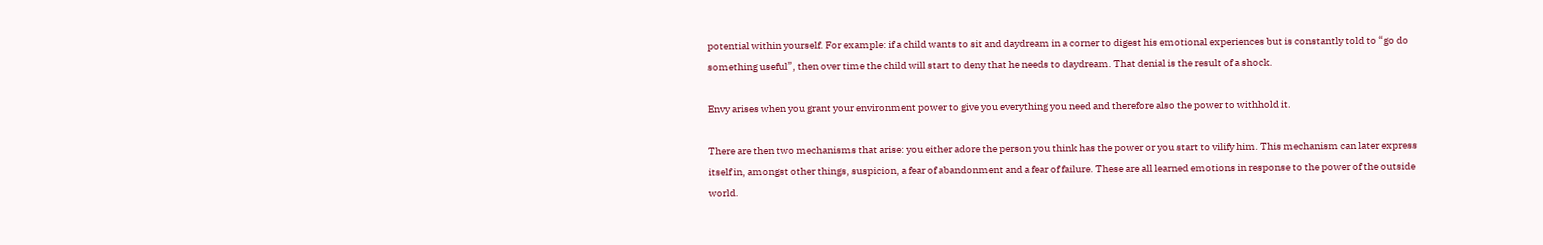potential within yourself. For example: if a child wants to sit and daydream in a corner to digest his emotional experiences but is constantly told to “go do something useful”, then over time the child will start to deny that he needs to daydream. That denial is the result of a shock.

Envy arises when you grant your environment power to give you everything you need and therefore also the power to withhold it.

There are then two mechanisms that arise: you either adore the person you think has the power or you start to vilify him. This mechanism can later express itself in, amongst other things, suspicion, a fear of abandonment and a fear of failure. These are all learned emotions in response to the power of the outside world.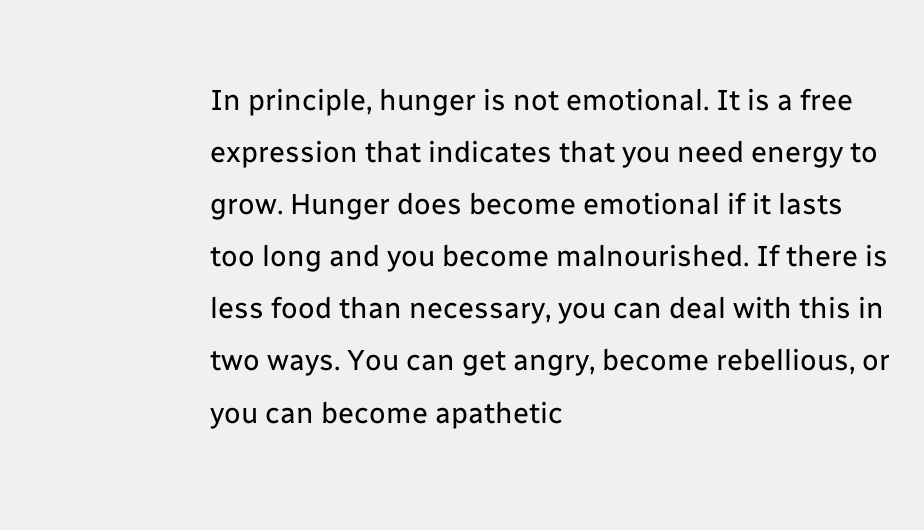In principle, hunger is not emotional. It is a free expression that indicates that you need energy to grow. Hunger does become emotional if it lasts too long and you become malnourished. If there is less food than necessary, you can deal with this in two ways. You can get angry, become rebellious, or you can become apathetic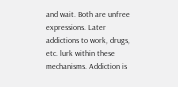and wait. Both are unfree expressions. Later addictions to work, drugs, etc. lurk within these mechanisms. Addiction is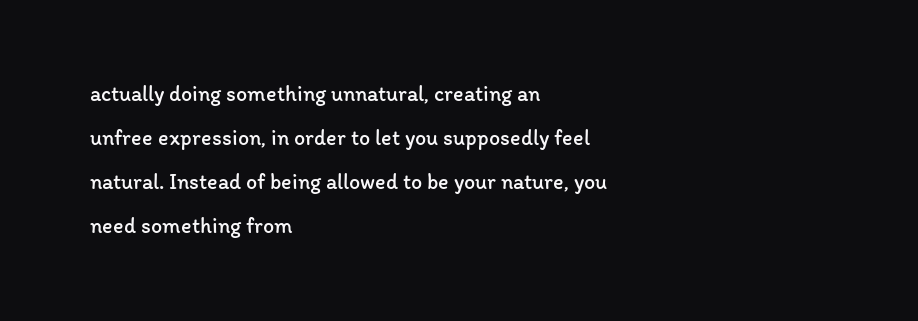actually doing something unnatural, creating an unfree expression, in order to let you supposedly feel natural. Instead of being allowed to be your nature, you need something from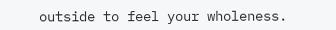outside to feel your wholeness.